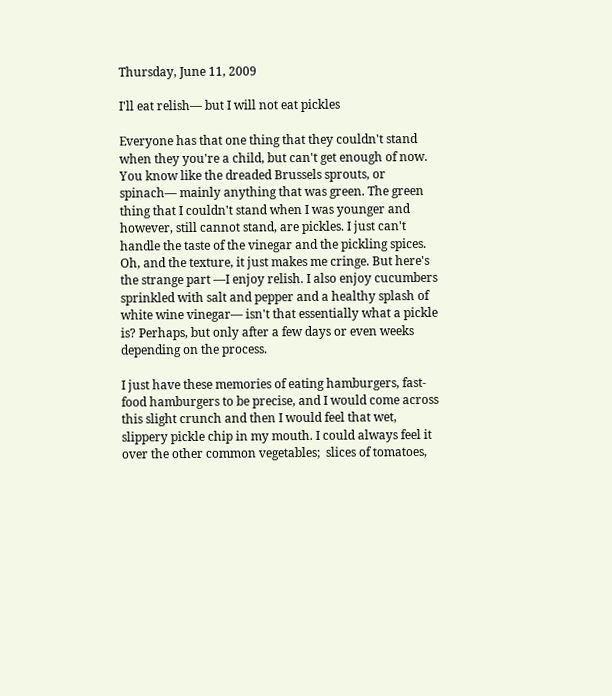Thursday, June 11, 2009

I'll eat relish— but I will not eat pickles

Everyone has that one thing that they couldn't stand when they you're a child, but can't get enough of now. You know like the dreaded Brussels sprouts, or spinach— mainly anything that was green. The green thing that I couldn't stand when I was younger and however, still cannot stand, are pickles. I just can't handle the taste of the vinegar and the pickling spices. Oh, and the texture, it just makes me cringe. But here's the strange part —I enjoy relish. I also enjoy cucumbers sprinkled with salt and pepper and a healthy splash of white wine vinegar— isn't that essentially what a pickle is? Perhaps, but only after a few days or even weeks depending on the process.

I just have these memories of eating hamburgers, fast-food hamburgers to be precise, and I would come across this slight crunch and then I would feel that wet, slippery pickle chip in my mouth. I could always feel it over the other common vegetables;  slices of tomatoes,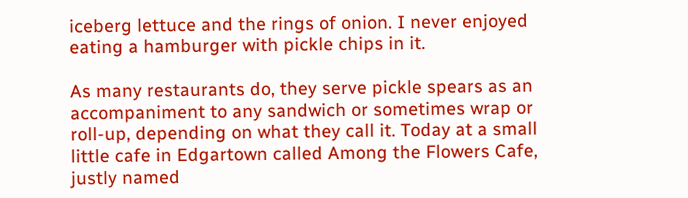iceberg lettuce and the rings of onion. I never enjoyed eating a hamburger with pickle chips in it.

As many restaurants do, they serve pickle spears as an accompaniment to any sandwich or sometimes wrap or roll-up, depending on what they call it. Today at a small little cafe in Edgartown called Among the Flowers Cafe, justly named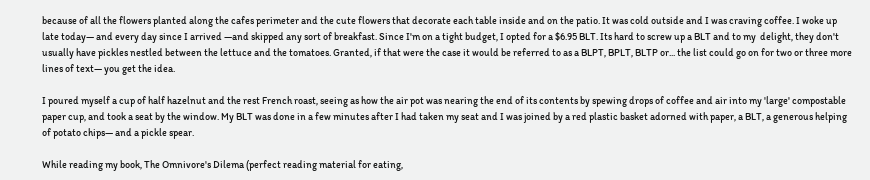because of all the flowers planted along the cafes perimeter and the cute flowers that decorate each table inside and on the patio. It was cold outside and I was craving coffee. I woke up late today— and every day since I arrived —and skipped any sort of breakfast. Since I'm on a tight budget, I opted for a $6.95 BLT. Its hard to screw up a BLT and to my  delight, they don't usually have pickles nestled between the lettuce and the tomatoes. Granted, if that were the case it would be referred to as a BLPT, BPLT, BLTP or... the list could go on for two or three more lines of text— you get the idea.

I poured myself a cup of half hazelnut and the rest French roast, seeing as how the air pot was nearing the end of its contents by spewing drops of coffee and air into my 'large' compostable paper cup, and took a seat by the window. My BLT was done in a few minutes after I had taken my seat and I was joined by a red plastic basket adorned with paper, a BLT, a generous helping of potato chips— and a pickle spear.

While reading my book, The Omnivore's Dilema (perfect reading material for eating,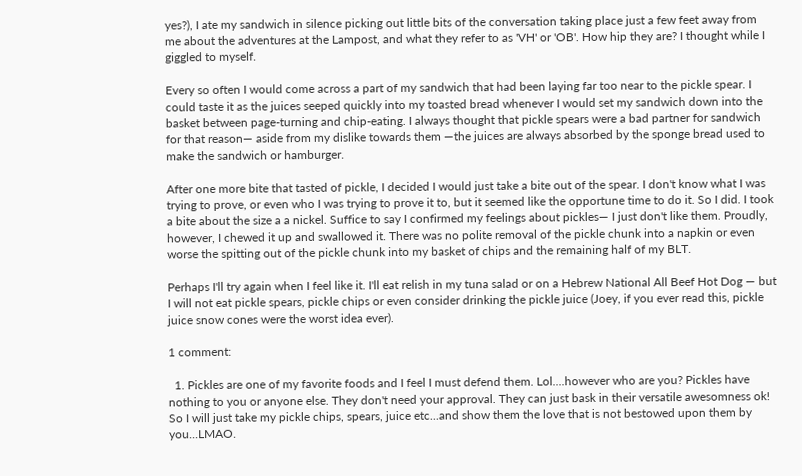yes?), I ate my sandwich in silence picking out little bits of the conversation taking place just a few feet away from me about the adventures at the Lampost, and what they refer to as 'VH' or 'OB'. How hip they are? I thought while I giggled to myself.

Every so often I would come across a part of my sandwich that had been laying far too near to the pickle spear. I could taste it as the juices seeped quickly into my toasted bread whenever I would set my sandwich down into the basket between page-turning and chip-eating. I always thought that pickle spears were a bad partner for sandwich for that reason— aside from my dislike towards them —the juices are always absorbed by the sponge bread used to make the sandwich or hamburger.

After one more bite that tasted of pickle, I decided I would just take a bite out of the spear. I don't know what I was trying to prove, or even who I was trying to prove it to, but it seemed like the opportune time to do it. So I did. I took a bite about the size a a nickel. Suffice to say I confirmed my feelings about pickles— I just don't like them. Proudly, however, I chewed it up and swallowed it. There was no polite removal of the pickle chunk into a napkin or even worse the spitting out of the pickle chunk into my basket of chips and the remaining half of my BLT.

Perhaps I'll try again when I feel like it. I'll eat relish in my tuna salad or on a Hebrew National All Beef Hot Dog — but I will not eat pickle spears, pickle chips or even consider drinking the pickle juice (Joey, if you ever read this, pickle juice snow cones were the worst idea ever).

1 comment:

  1. Pickles are one of my favorite foods and I feel I must defend them. Lol....however who are you? Pickles have nothing to you or anyone else. They don't need your approval. They can just bask in their versatile awesomness ok! So I will just take my pickle chips, spears, juice etc...and show them the love that is not bestowed upon them by you...LMAO.